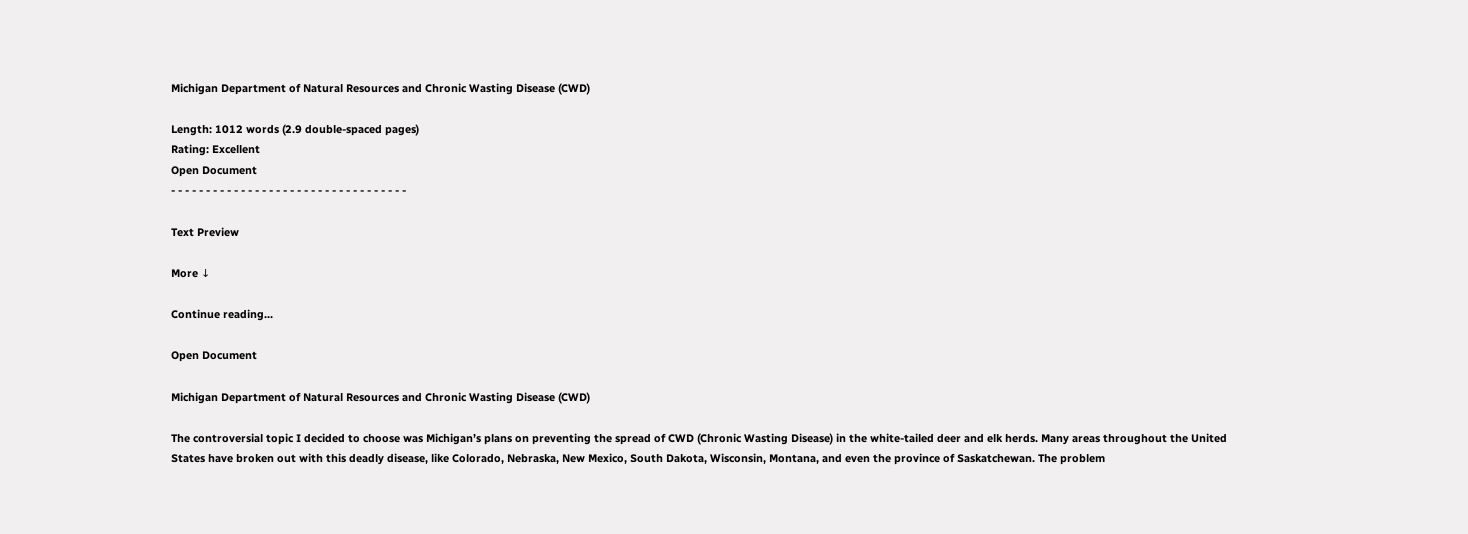Michigan Department of Natural Resources and Chronic Wasting Disease (CWD)

Length: 1012 words (2.9 double-spaced pages)
Rating: Excellent
Open Document
- - - - - - - - - - - - - - - - - - - - - - - - - - - - - - - - - -

Text Preview

More ↓

Continue reading...

Open Document

Michigan Department of Natural Resources and Chronic Wasting Disease (CWD)

The controversial topic I decided to choose was Michigan’s plans on preventing the spread of CWD (Chronic Wasting Disease) in the white-tailed deer and elk herds. Many areas throughout the United States have broken out with this deadly disease, like Colorado, Nebraska, New Mexico, South Dakota, Wisconsin, Montana, and even the province of Saskatchewan. The problem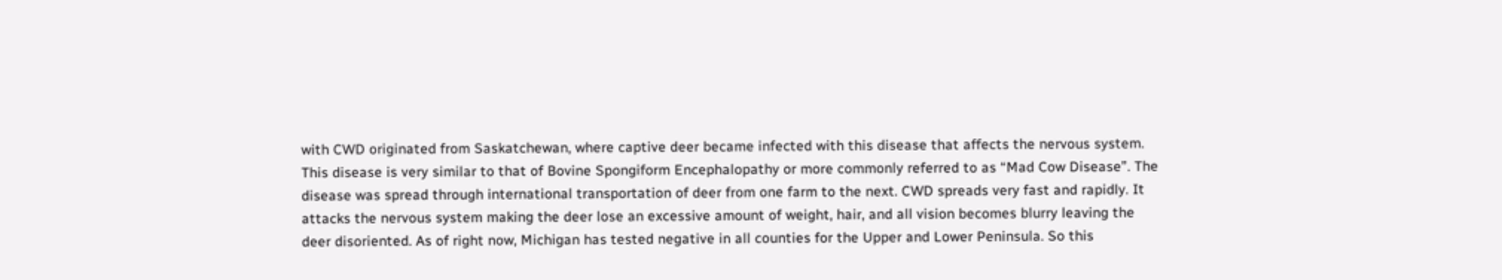with CWD originated from Saskatchewan, where captive deer became infected with this disease that affects the nervous system. This disease is very similar to that of Bovine Spongiform Encephalopathy or more commonly referred to as “Mad Cow Disease”. The disease was spread through international transportation of deer from one farm to the next. CWD spreads very fast and rapidly. It attacks the nervous system making the deer lose an excessive amount of weight, hair, and all vision becomes blurry leaving the deer disoriented. As of right now, Michigan has tested negative in all counties for the Upper and Lower Peninsula. So this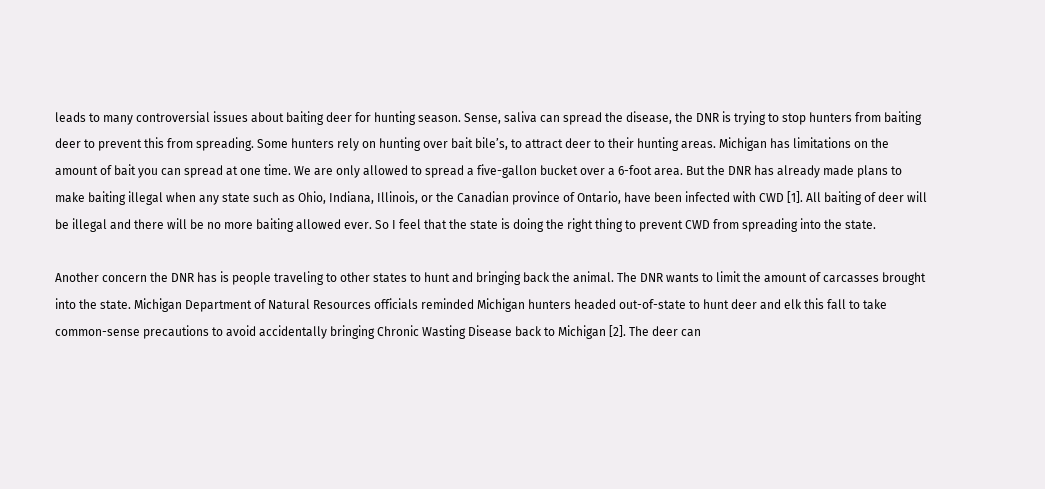leads to many controversial issues about baiting deer for hunting season. Sense, saliva can spread the disease, the DNR is trying to stop hunters from baiting deer to prevent this from spreading. Some hunters rely on hunting over bait bile’s, to attract deer to their hunting areas. Michigan has limitations on the amount of bait you can spread at one time. We are only allowed to spread a five-gallon bucket over a 6-foot area. But the DNR has already made plans to make baiting illegal when any state such as Ohio, Indiana, Illinois, or the Canadian province of Ontario, have been infected with CWD [1]. All baiting of deer will be illegal and there will be no more baiting allowed ever. So I feel that the state is doing the right thing to prevent CWD from spreading into the state.

Another concern the DNR has is people traveling to other states to hunt and bringing back the animal. The DNR wants to limit the amount of carcasses brought into the state. Michigan Department of Natural Resources officials reminded Michigan hunters headed out-of-state to hunt deer and elk this fall to take common-sense precautions to avoid accidentally bringing Chronic Wasting Disease back to Michigan [2]. The deer can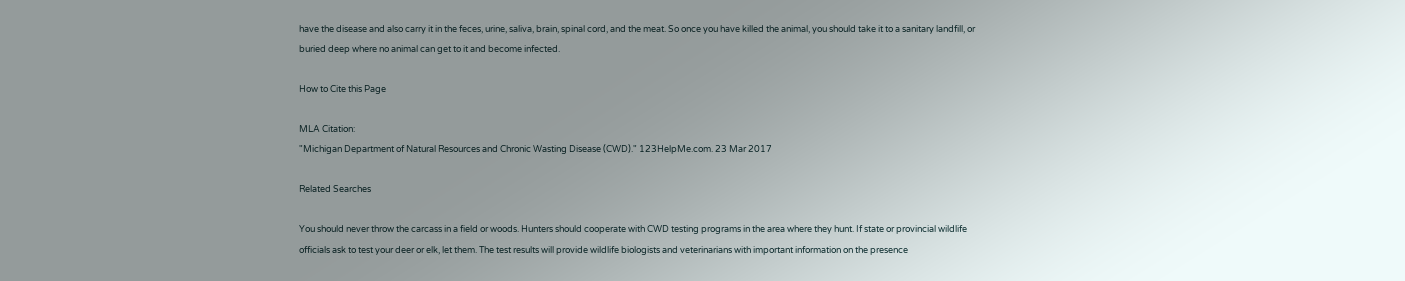have the disease and also carry it in the feces, urine, saliva, brain, spinal cord, and the meat. So once you have killed the animal, you should take it to a sanitary landfill, or buried deep where no animal can get to it and become infected.

How to Cite this Page

MLA Citation:
"Michigan Department of Natural Resources and Chronic Wasting Disease (CWD)." 123HelpMe.com. 23 Mar 2017

Related Searches

You should never throw the carcass in a field or woods. Hunters should cooperate with CWD testing programs in the area where they hunt. If state or provincial wildlife officials ask to test your deer or elk, let them. The test results will provide wildlife biologists and veterinarians with important information on the presence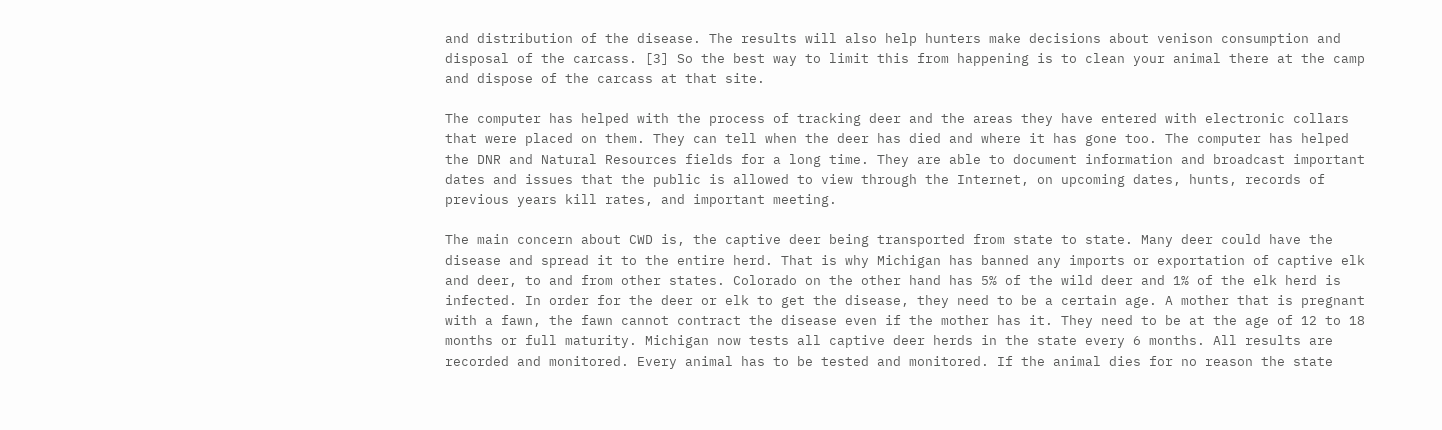and distribution of the disease. The results will also help hunters make decisions about venison consumption and disposal of the carcass. [3] So the best way to limit this from happening is to clean your animal there at the camp and dispose of the carcass at that site.

The computer has helped with the process of tracking deer and the areas they have entered with electronic collars that were placed on them. They can tell when the deer has died and where it has gone too. The computer has helped the DNR and Natural Resources fields for a long time. They are able to document information and broadcast important dates and issues that the public is allowed to view through the Internet, on upcoming dates, hunts, records of previous years kill rates, and important meeting.

The main concern about CWD is, the captive deer being transported from state to state. Many deer could have the disease and spread it to the entire herd. That is why Michigan has banned any imports or exportation of captive elk and deer, to and from other states. Colorado on the other hand has 5% of the wild deer and 1% of the elk herd is infected. In order for the deer or elk to get the disease, they need to be a certain age. A mother that is pregnant with a fawn, the fawn cannot contract the disease even if the mother has it. They need to be at the age of 12 to 18 months or full maturity. Michigan now tests all captive deer herds in the state every 6 months. All results are recorded and monitored. Every animal has to be tested and monitored. If the animal dies for no reason the state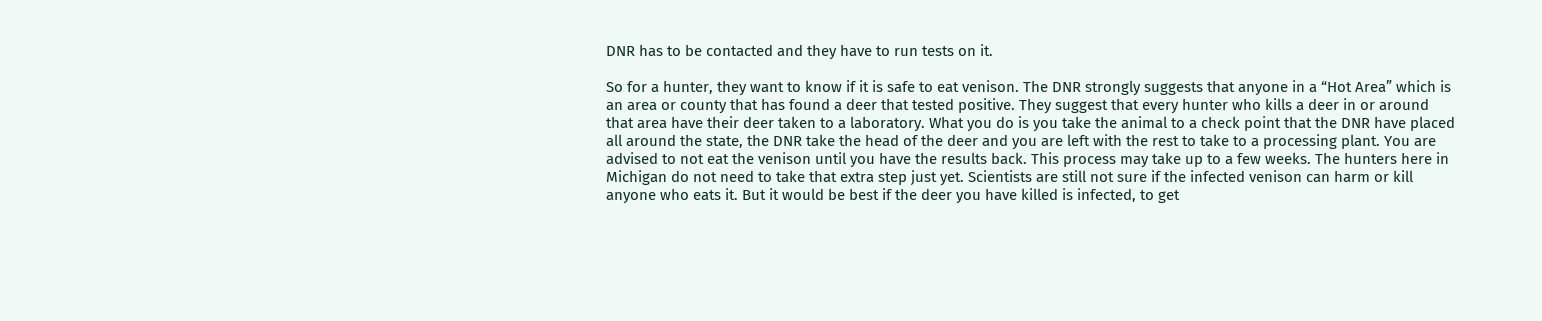DNR has to be contacted and they have to run tests on it.

So for a hunter, they want to know if it is safe to eat venison. The DNR strongly suggests that anyone in a “Hot Area” which is an area or county that has found a deer that tested positive. They suggest that every hunter who kills a deer in or around that area have their deer taken to a laboratory. What you do is you take the animal to a check point that the DNR have placed all around the state, the DNR take the head of the deer and you are left with the rest to take to a processing plant. You are advised to not eat the venison until you have the results back. This process may take up to a few weeks. The hunters here in Michigan do not need to take that extra step just yet. Scientists are still not sure if the infected venison can harm or kill anyone who eats it. But it would be best if the deer you have killed is infected, to get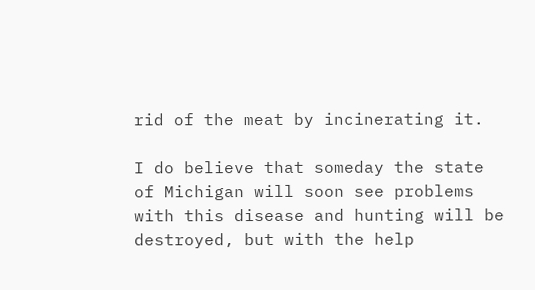rid of the meat by incinerating it.

I do believe that someday the state of Michigan will soon see problems with this disease and hunting will be destroyed, but with the help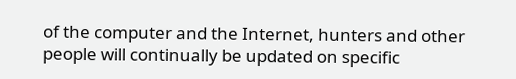of the computer and the Internet, hunters and other people will continually be updated on specific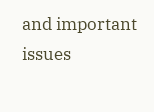and important issues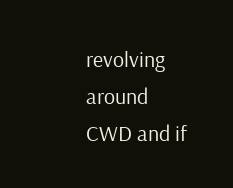revolving around CWD and if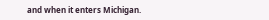and when it enters Michigan.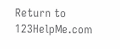Return to 123HelpMe.com